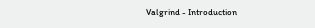Valgrind - Introduction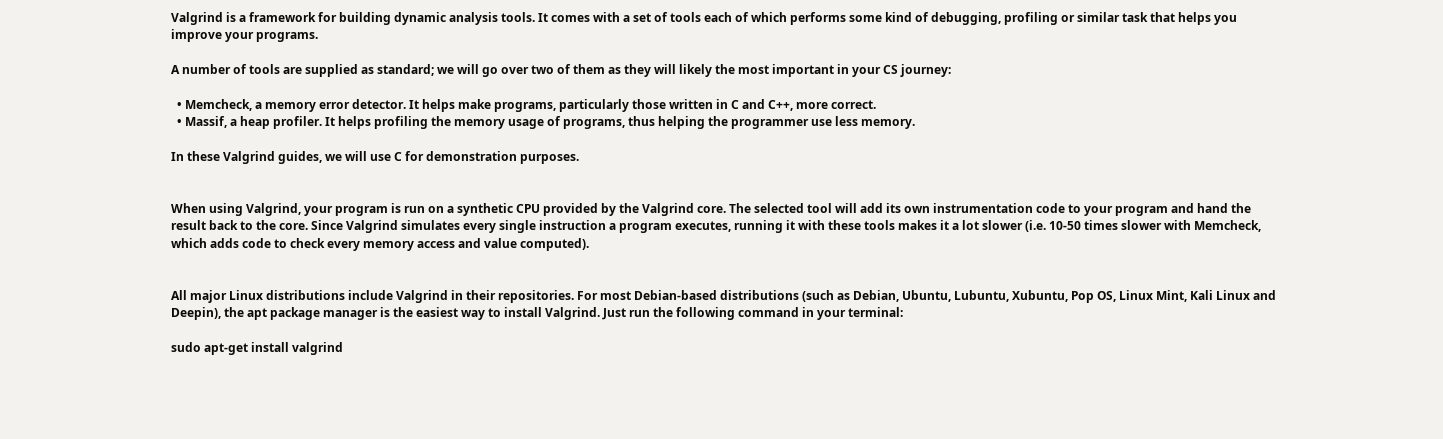Valgrind is a framework for building dynamic analysis tools. It comes with a set of tools each of which performs some kind of debugging, profiling or similar task that helps you improve your programs.

A number of tools are supplied as standard; we will go over two of them as they will likely the most important in your CS journey:

  • Memcheck, a memory error detector. It helps make programs, particularly those written in C and C++, more correct.
  • Massif, a heap profiler. It helps profiling the memory usage of programs, thus helping the programmer use less memory.

In these Valgrind guides, we will use C for demonstration purposes.


When using Valgrind, your program is run on a synthetic CPU provided by the Valgrind core. The selected tool will add its own instrumentation code to your program and hand the result back to the core. Since Valgrind simulates every single instruction a program executes, running it with these tools makes it a lot slower (i.e. 10-50 times slower with Memcheck, which adds code to check every memory access and value computed).


All major Linux distributions include Valgrind in their repositories. For most Debian-based distributions (such as Debian, Ubuntu, Lubuntu, Xubuntu, Pop OS, Linux Mint, Kali Linux and Deepin), the apt package manager is the easiest way to install Valgrind. Just run the following command in your terminal:

sudo apt-get install valgrind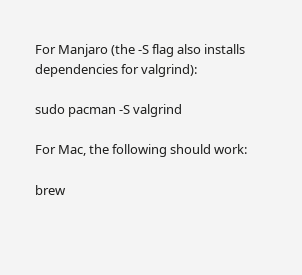For Manjaro (the -S flag also installs dependencies for valgrind):

sudo pacman -S valgrind

For Mac, the following should work:

brew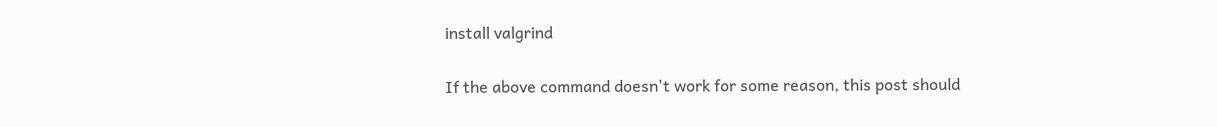install valgrind

If the above command doesn't work for some reason, this post should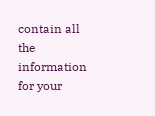contain all the information for your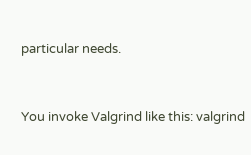particular needs.


You invoke Valgrind like this: valgrind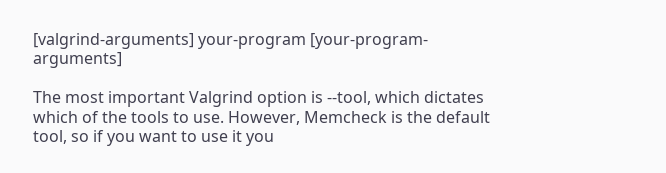[valgrind-arguments] your-program [your-program-arguments]

The most important Valgrind option is --tool, which dictates which of the tools to use. However, Memcheck is the default tool, so if you want to use it you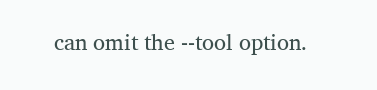can omit the --tool option.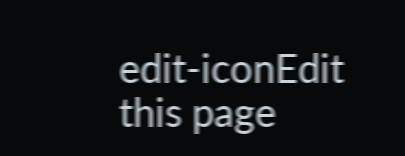edit-iconEdit this page